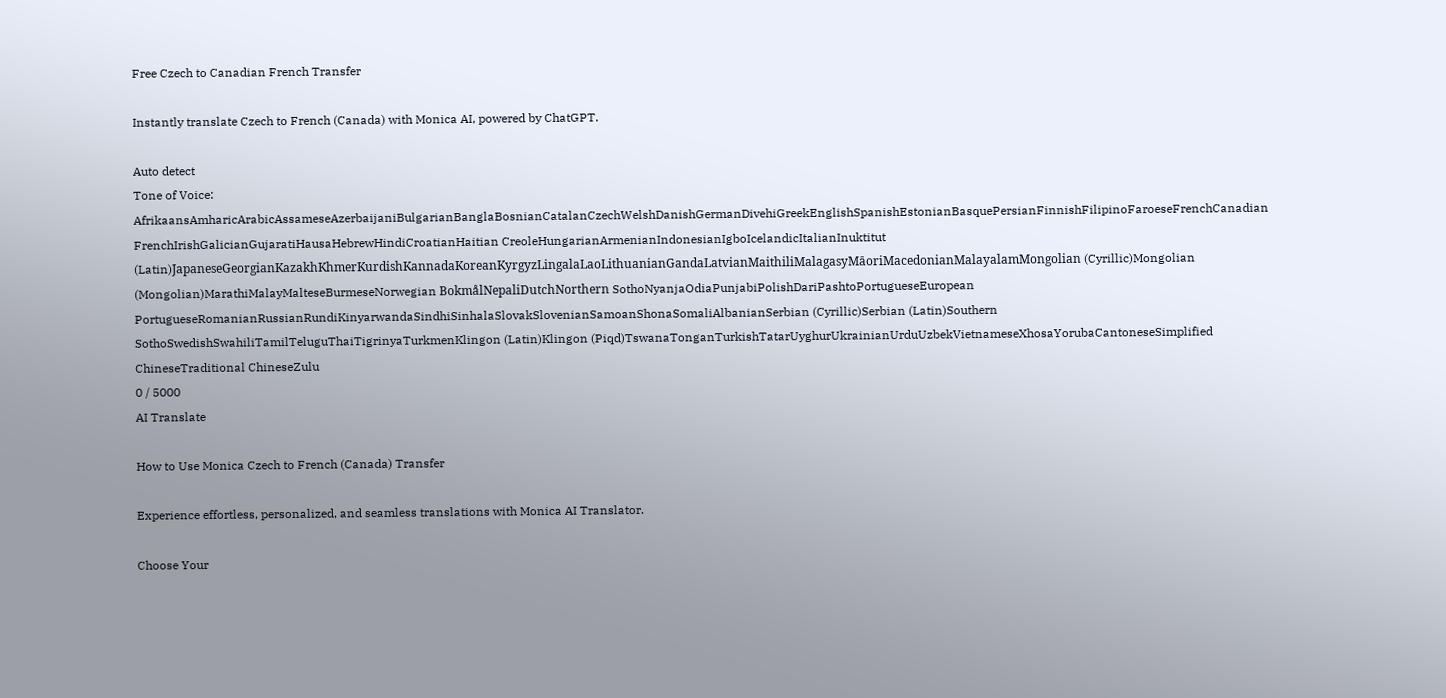Free Czech to Canadian French Transfer

Instantly translate Czech to French (Canada) with Monica AI, powered by ChatGPT.

Auto detect
Tone of Voice:
AfrikaansAmharicArabicAssameseAzerbaijaniBulgarianBanglaBosnianCatalanCzechWelshDanishGermanDivehiGreekEnglishSpanishEstonianBasquePersianFinnishFilipinoFaroeseFrenchCanadian FrenchIrishGalicianGujaratiHausaHebrewHindiCroatianHaitian CreoleHungarianArmenianIndonesianIgboIcelandicItalianInuktitut (Latin)JapaneseGeorgianKazakhKhmerKurdishKannadaKoreanKyrgyzLingalaLaoLithuanianGandaLatvianMaithiliMalagasyMāoriMacedonianMalayalamMongolian (Cyrillic)Mongolian (Mongolian)MarathiMalayMalteseBurmeseNorwegian BokmålNepaliDutchNorthern SothoNyanjaOdiaPunjabiPolishDariPashtoPortugueseEuropean PortugueseRomanianRussianRundiKinyarwandaSindhiSinhalaSlovakSlovenianSamoanShonaSomaliAlbanianSerbian (Cyrillic)Serbian (Latin)Southern SothoSwedishSwahiliTamilTeluguThaiTigrinyaTurkmenKlingon (Latin)Klingon (Piqd)TswanaTonganTurkishTatarUyghurUkrainianUrduUzbekVietnameseXhosaYorubaCantoneseSimplified ChineseTraditional ChineseZulu
0 / 5000
AI Translate

How to Use Monica Czech to French (Canada) Transfer

Experience effortless, personalized, and seamless translations with Monica AI Translator.

Choose Your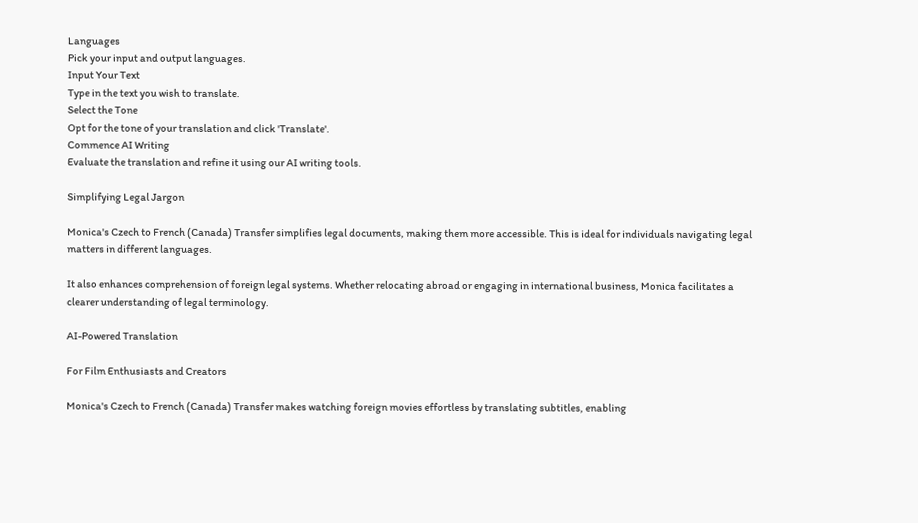Languages
Pick your input and output languages.
Input Your Text
Type in the text you wish to translate.
Select the Tone
Opt for the tone of your translation and click 'Translate'.
Commence AI Writing
Evaluate the translation and refine it using our AI writing tools.

Simplifying Legal Jargon

Monica's Czech to French (Canada) Transfer simplifies legal documents, making them more accessible. This is ideal for individuals navigating legal matters in different languages.

It also enhances comprehension of foreign legal systems. Whether relocating abroad or engaging in international business, Monica facilitates a clearer understanding of legal terminology.

AI-Powered Translation

For Film Enthusiasts and Creators

Monica's Czech to French (Canada) Transfer makes watching foreign movies effortless by translating subtitles, enabling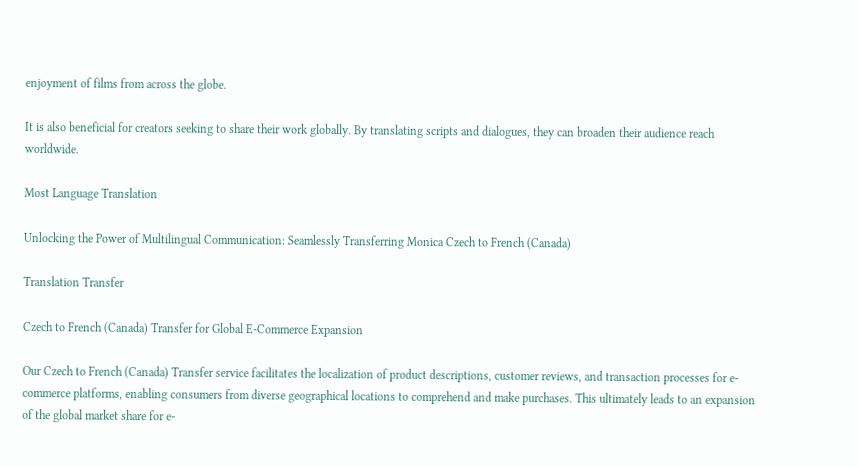enjoyment of films from across the globe.

It is also beneficial for creators seeking to share their work globally. By translating scripts and dialogues, they can broaden their audience reach worldwide.

Most Language Translation

Unlocking the Power of Multilingual Communication: Seamlessly Transferring Monica Czech to French (Canada)

Translation Transfer

Czech to French (Canada) Transfer for Global E-Commerce Expansion

Our Czech to French (Canada) Transfer service facilitates the localization of product descriptions, customer reviews, and transaction processes for e-commerce platforms, enabling consumers from diverse geographical locations to comprehend and make purchases. This ultimately leads to an expansion of the global market share for e-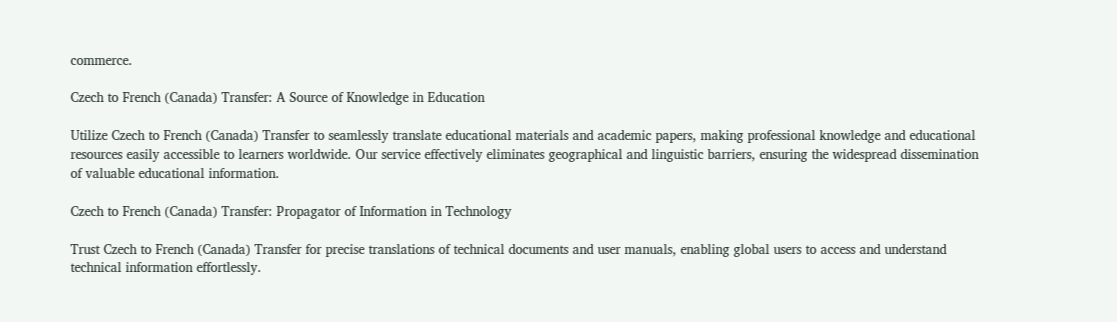commerce.

Czech to French (Canada) Transfer: A Source of Knowledge in Education

Utilize Czech to French (Canada) Transfer to seamlessly translate educational materials and academic papers, making professional knowledge and educational resources easily accessible to learners worldwide. Our service effectively eliminates geographical and linguistic barriers, ensuring the widespread dissemination of valuable educational information.

Czech to French (Canada) Transfer: Propagator of Information in Technology

Trust Czech to French (Canada) Transfer for precise translations of technical documents and user manuals, enabling global users to access and understand technical information effortlessly.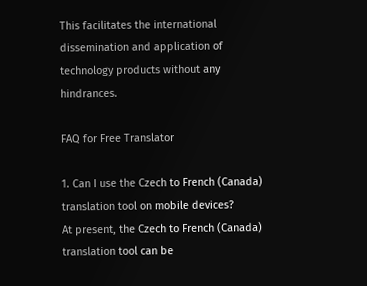This facilitates the international dissemination and application of technology products without any hindrances.

FAQ for Free Translator

1. Can I use the Czech to French (Canada) translation tool on mobile devices?
At present, the Czech to French (Canada) translation tool can be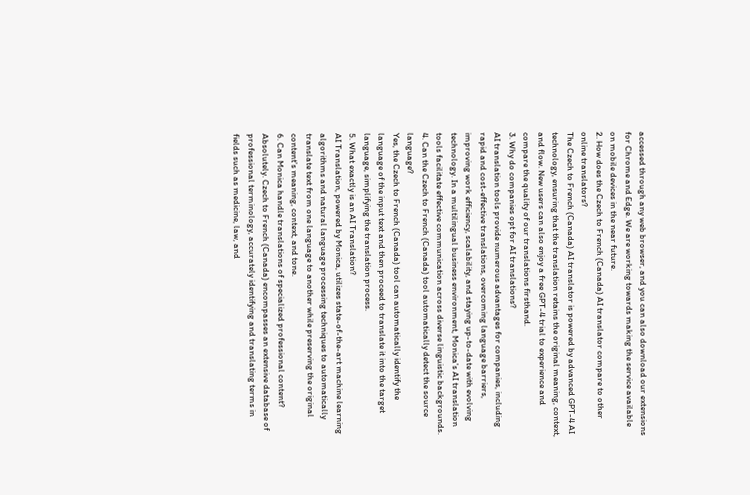accessed through any web browser, and you can also download our extensions for Chrome and Edge. We are working towards making the service available on mobile devices in the near future.
2. How does the Czech to French (Canada) AI translator compare to other online translators?
The Czech to French (Canada) AI translator is powered by advanced GPT-4 AI technology, ensuring that the translation retains the original meaning, context, and flow. New users can also enjoy a free GPT-4 trial to experience and compare the quality of our translations firsthand.
3. Why do companies opt for AI translations?
AI translation tools provide numerous advantages for companies, including rapid and cost-effective translations, overcoming language barriers, improving work efficiency, scalability, and staying up-to-date with evolving technology. In a multilingual business environment, Monica's AI translation tools facilitate effective communication across diverse linguistic backgrounds.
4. Can the Czech to French (Canada) tool automatically detect the source language?
Yes, the Czech to French (Canada) tool can automatically identify the language of the input text and then proceed to translate it into the target language, simplifying the translation process.
5. What exactly is an AI Translation?
AI Translation, powered by Monica, utilizes state-of-the-art machine learning algorithms and natural language processing techniques to automatically translate text from one language to another while preserving the original content's meaning, context, and tone.
6. Can Monica handle translations of specialized professional content?
Absolutely. Czech to French (Canada) encompasses an extensive database of professional terminology, accurately identifying and translating terms in fields such as medicine, law, and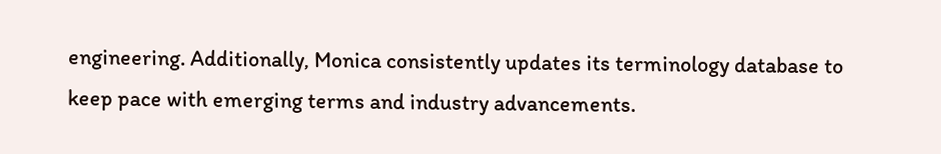engineering. Additionally, Monica consistently updates its terminology database to keep pace with emerging terms and industry advancements.